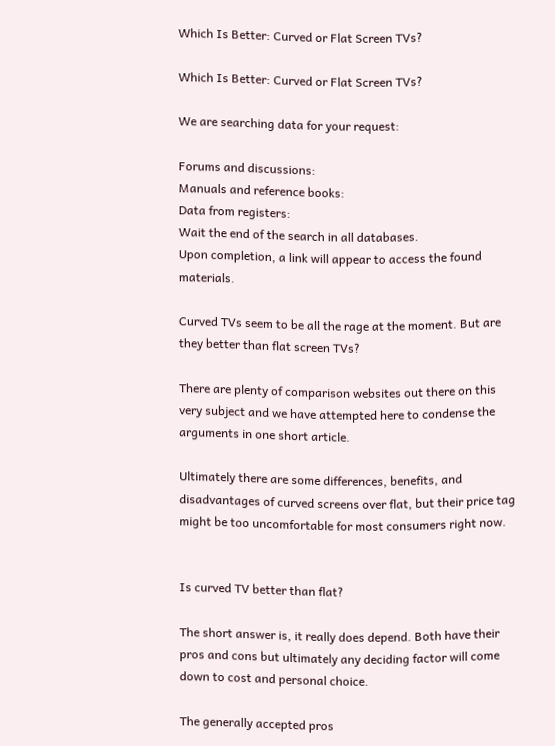Which Is Better: Curved or Flat Screen TVs?

Which Is Better: Curved or Flat Screen TVs?

We are searching data for your request:

Forums and discussions:
Manuals and reference books:
Data from registers:
Wait the end of the search in all databases.
Upon completion, a link will appear to access the found materials.

Curved TVs seem to be all the rage at the moment. But are they better than flat screen TVs?

There are plenty of comparison websites out there on this very subject and we have attempted here to condense the arguments in one short article.

Ultimately there are some differences, benefits, and disadvantages of curved screens over flat, but their price tag might be too uncomfortable for most consumers right now.


Is curved TV better than flat?

The short answer is, it really does depend. Both have their pros and cons but ultimately any deciding factor will come down to cost and personal choice.

The generally accepted pros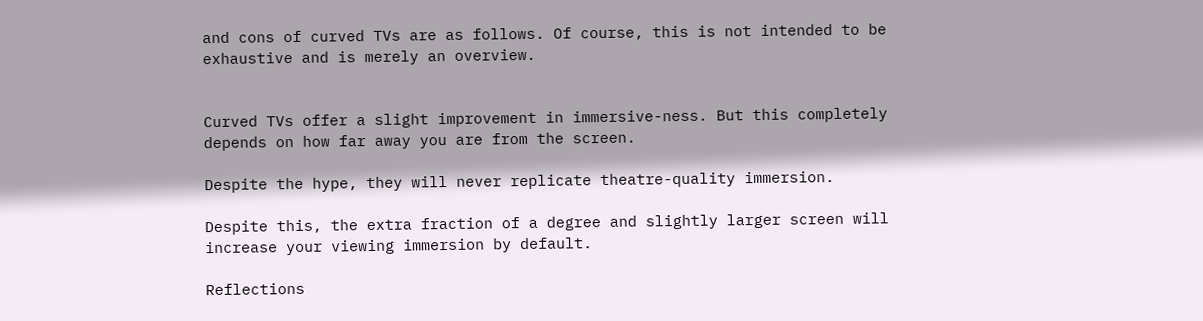and cons of curved TVs are as follows. Of course, this is not intended to be exhaustive and is merely an overview.


Curved TVs offer a slight improvement in immersive-ness. But this completely depends on how far away you are from the screen.

Despite the hype, they will never replicate theatre-quality immersion.

Despite this, the extra fraction of a degree and slightly larger screen will increase your viewing immersion by default.

Reflections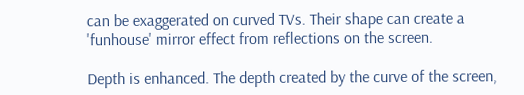can be exaggerated on curved TVs. Their shape can create a 'funhouse' mirror effect from reflections on the screen.

Depth is enhanced. The depth created by the curve of the screen,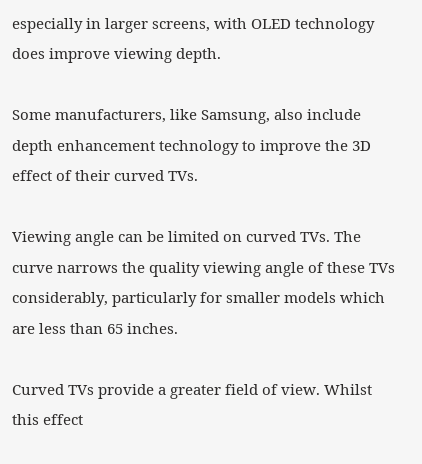especially in larger screens, with OLED technology does improve viewing depth.

Some manufacturers, like Samsung, also include depth enhancement technology to improve the 3D effect of their curved TVs.

Viewing angle can be limited on curved TVs. The curve narrows the quality viewing angle of these TVs considerably, particularly for smaller models which are less than 65 inches.

Curved TVs provide a greater field of view. Whilst this effect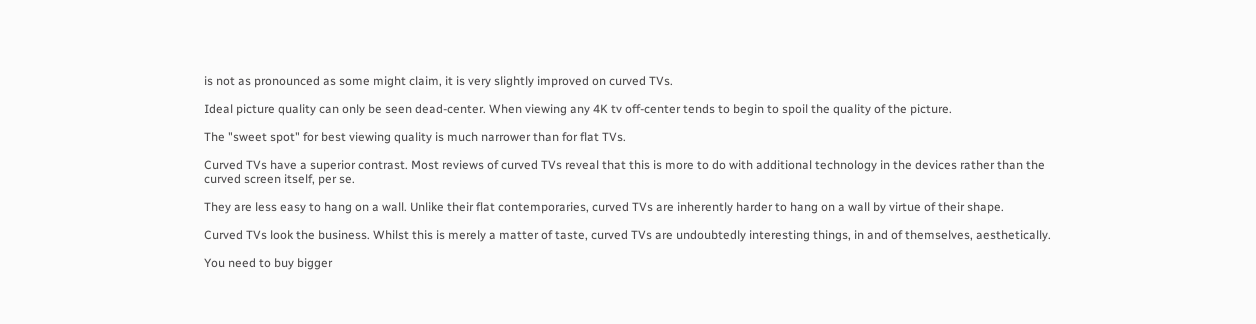is not as pronounced as some might claim, it is very slightly improved on curved TVs.

Ideal picture quality can only be seen dead-center. When viewing any 4K tv off-center tends to begin to spoil the quality of the picture.

The "sweet spot" for best viewing quality is much narrower than for flat TVs.

Curved TVs have a superior contrast. Most reviews of curved TVs reveal that this is more to do with additional technology in the devices rather than the curved screen itself, per se.

They are less easy to hang on a wall. Unlike their flat contemporaries, curved TVs are inherently harder to hang on a wall by virtue of their shape.

Curved TVs look the business. Whilst this is merely a matter of taste, curved TVs are undoubtedly interesting things, in and of themselves, aesthetically.

You need to buy bigger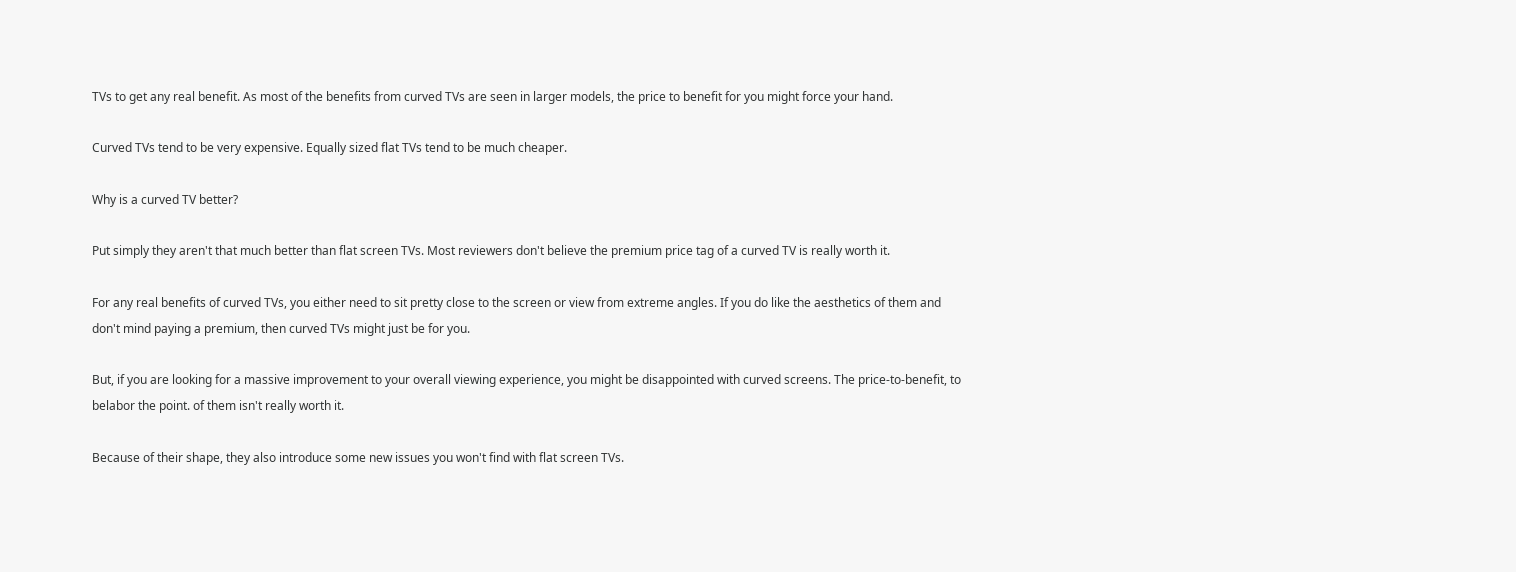TVs to get any real benefit. As most of the benefits from curved TVs are seen in larger models, the price to benefit for you might force your hand.

Curved TVs tend to be very expensive. Equally sized flat TVs tend to be much cheaper.

Why is a curved TV better?

Put simply they aren't that much better than flat screen TVs. Most reviewers don't believe the premium price tag of a curved TV is really worth it.

For any real benefits of curved TVs, you either need to sit pretty close to the screen or view from extreme angles. If you do like the aesthetics of them and don't mind paying a premium, then curved TVs might just be for you.

But, if you are looking for a massive improvement to your overall viewing experience, you might be disappointed with curved screens. The price-to-benefit, to belabor the point. of them isn't really worth it.

Because of their shape, they also introduce some new issues you won't find with flat screen TVs.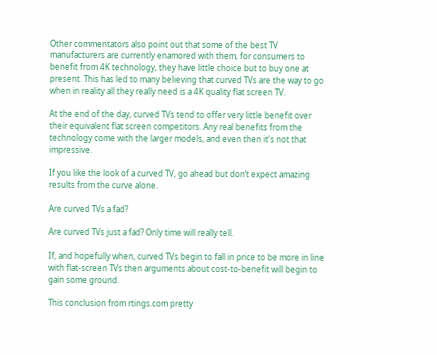Other commentators also point out that some of the best TV manufacturers are currently enamored with them, for consumers to benefit from 4K technology, they have little choice but to buy one at present. This has led to many believing that curved TVs are the way to go when in reality all they really need is a 4K quality flat screen TV.

At the end of the day, curved TVs tend to offer very little benefit over their equivalent flat screen competitors. Any real benefits from the technology come with the larger models, and even then it's not that impressive.

If you like the look of a curved TV, go ahead but don’t expect amazing results from the curve alone.

Are curved TVs a fad?

Are curved TVs just a fad? Only time will really tell.

If, and hopefully when, curved TVs begin to fall in price to be more in line with flat-screen TVs then arguments about cost-to-benefit will begin to gain some ground.

This conclusion from rtings.com pretty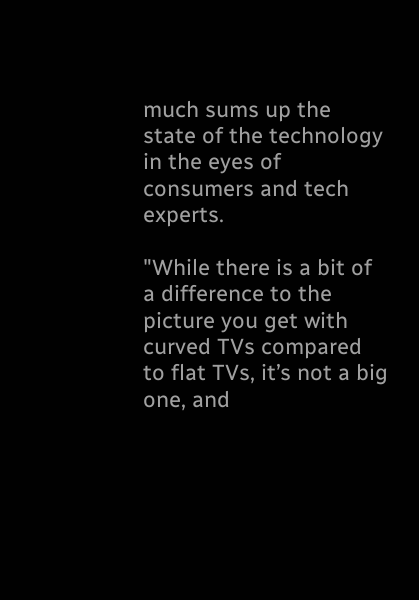much sums up the state of the technology in the eyes of consumers and tech experts.

"While there is a bit of a difference to the picture you get with curved TVs compared to flat TVs, it’s not a big one, and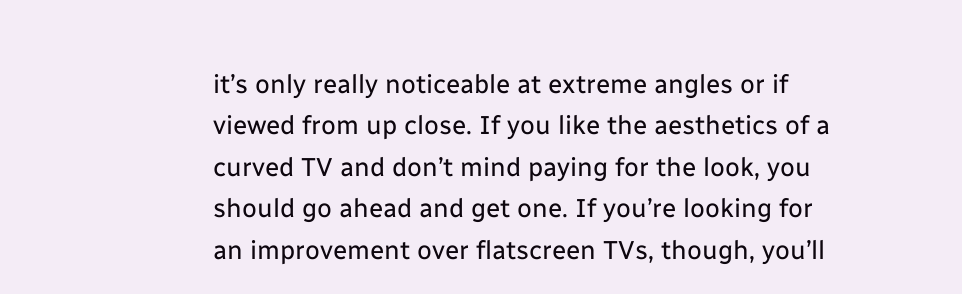it’s only really noticeable at extreme angles or if viewed from up close. If you like the aesthetics of a curved TV and don’t mind paying for the look, you should go ahead and get one. If you’re looking for an improvement over flatscreen TVs, though, you’ll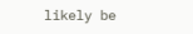likely be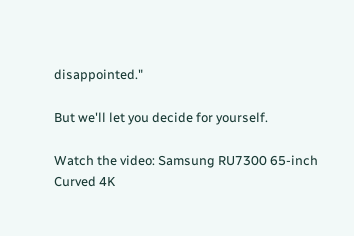disappointed."

But we'll let you decide for yourself.

Watch the video: Samsung RU7300 65-inch Curved 4K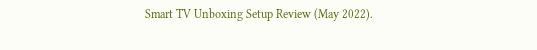Smart TV Unboxing Setup Review (May 2022).